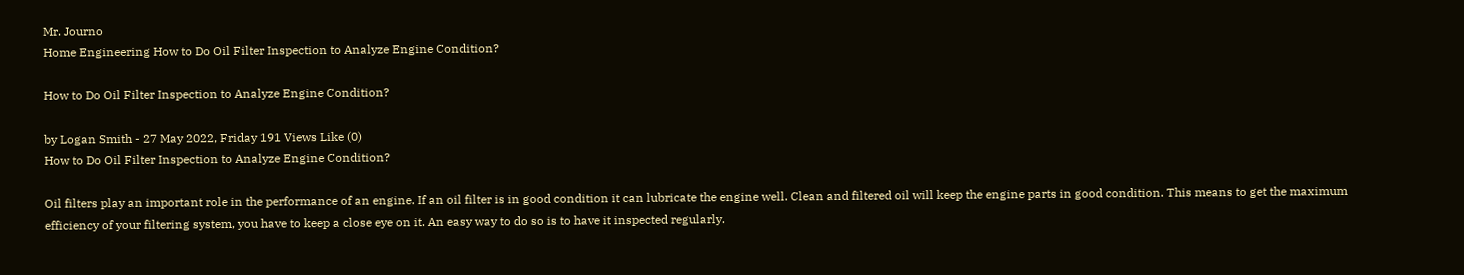Mr. Journo
Home Engineering How to Do Oil Filter Inspection to Analyze Engine Condition?

How to Do Oil Filter Inspection to Analyze Engine Condition?

by Logan Smith - 27 May 2022, Friday 191 Views Like (0)
How to Do Oil Filter Inspection to Analyze Engine Condition?

Oil filters play an important role in the performance of an engine. If an oil filter is in good condition it can lubricate the engine well. Clean and filtered oil will keep the engine parts in good condition. This means to get the maximum efficiency of your filtering system, you have to keep a close eye on it. An easy way to do so is to have it inspected regularly.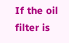If the oil filter is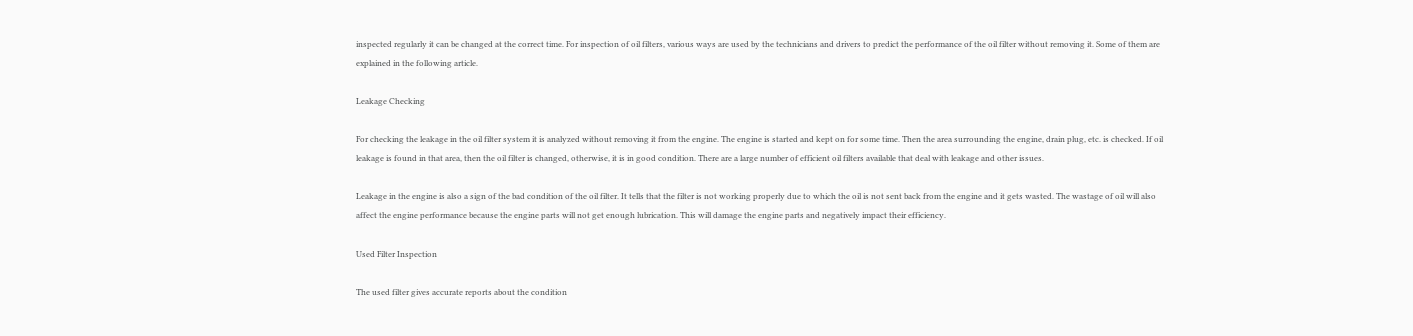inspected regularly it can be changed at the correct time. For inspection of oil filters, various ways are used by the technicians and drivers to predict the performance of the oil filter without removing it. Some of them are explained in the following article.

Leakage Checking

For checking the leakage in the oil filter system it is analyzed without removing it from the engine. The engine is started and kept on for some time. Then the area surrounding the engine, drain plug, etc. is checked. If oil leakage is found in that area, then the oil filter is changed, otherwise, it is in good condition. There are a large number of efficient oil filters available that deal with leakage and other issues.

Leakage in the engine is also a sign of the bad condition of the oil filter. It tells that the filter is not working properly due to which the oil is not sent back from the engine and it gets wasted. The wastage of oil will also affect the engine performance because the engine parts will not get enough lubrication. This will damage the engine parts and negatively impact their efficiency.

Used Filter Inspection

The used filter gives accurate reports about the condition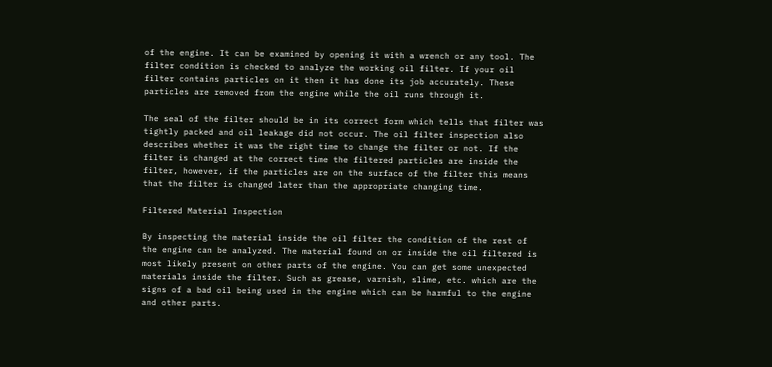of the engine. It can be examined by opening it with a wrench or any tool. The filter condition is checked to analyze the working oil filter. If your oil filter contains particles on it then it has done its job accurately. These particles are removed from the engine while the oil runs through it.

The seal of the filter should be in its correct form which tells that filter was tightly packed and oil leakage did not occur. The oil filter inspection also describes whether it was the right time to change the filter or not. If the filter is changed at the correct time the filtered particles are inside the filter, however, if the particles are on the surface of the filter this means that the filter is changed later than the appropriate changing time.

Filtered Material Inspection

By inspecting the material inside the oil filter the condition of the rest of the engine can be analyzed. The material found on or inside the oil filtered is most likely present on other parts of the engine. You can get some unexpected materials inside the filter. Such as grease, varnish, slime, etc. which are the signs of a bad oil being used in the engine which can be harmful to the engine and other parts.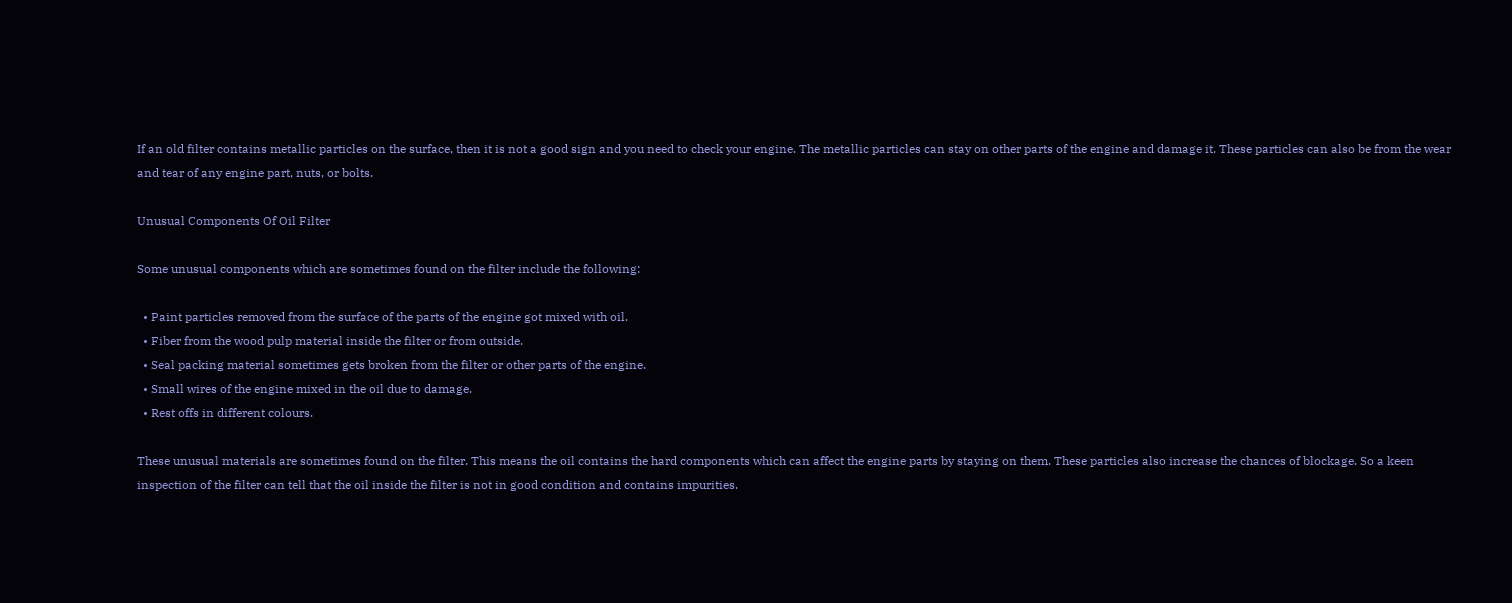If an old filter contains metallic particles on the surface, then it is not a good sign and you need to check your engine. The metallic particles can stay on other parts of the engine and damage it. These particles can also be from the wear and tear of any engine part, nuts, or bolts.

Unusual Components Of Oil Filter

Some unusual components which are sometimes found on the filter include the following:

  • Paint particles removed from the surface of the parts of the engine got mixed with oil.
  • Fiber from the wood pulp material inside the filter or from outside.
  • Seal packing material sometimes gets broken from the filter or other parts of the engine.
  • Small wires of the engine mixed in the oil due to damage.
  • Rest offs in different colours.

These unusual materials are sometimes found on the filter. This means the oil contains the hard components which can affect the engine parts by staying on them. These particles also increase the chances of blockage. So a keen inspection of the filter can tell that the oil inside the filter is not in good condition and contains impurities.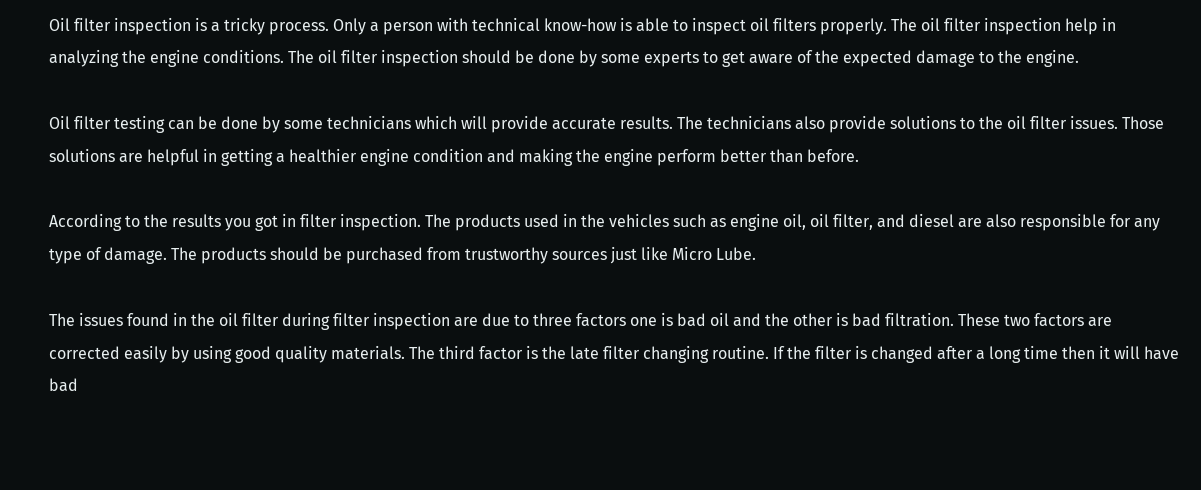Oil filter inspection is a tricky process. Only a person with technical know-how is able to inspect oil filters properly. The oil filter inspection help in analyzing the engine conditions. The oil filter inspection should be done by some experts to get aware of the expected damage to the engine.

Oil filter testing can be done by some technicians which will provide accurate results. The technicians also provide solutions to the oil filter issues. Those solutions are helpful in getting a healthier engine condition and making the engine perform better than before.

According to the results you got in filter inspection. The products used in the vehicles such as engine oil, oil filter, and diesel are also responsible for any type of damage. The products should be purchased from trustworthy sources just like Micro Lube.

The issues found in the oil filter during filter inspection are due to three factors one is bad oil and the other is bad filtration. These two factors are corrected easily by using good quality materials. The third factor is the late filter changing routine. If the filter is changed after a long time then it will have bad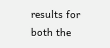results for both the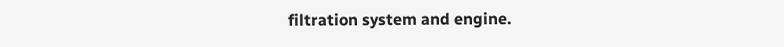filtration system and engine.